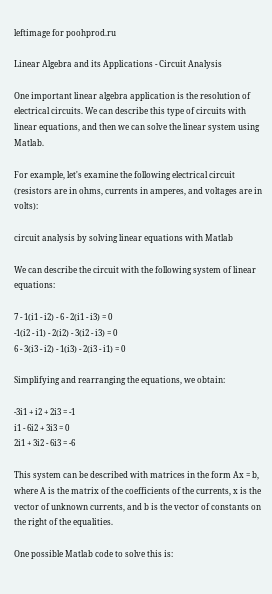leftimage for poohprod.ru

Linear Algebra and its Applications - Circuit Analysis

One important linear algebra application is the resolution of electrical circuits. We can describe this type of circuits with linear equations, and then we can solve the linear system using Matlab.

For example, let's examine the following electrical circuit (resistors are in ohms, currents in amperes, and voltages are in volts):

circuit analysis by solving linear equations with Matlab

We can describe the circuit with the following system of linear equations:

7 - 1(i1 - i2) - 6 - 2(i1 - i3) = 0
-1(i2 - i1) - 2(i2) - 3(i2 - i3) = 0
6 - 3(i3 - i2) - 1(i3) - 2(i3 - i1) = 0

Simplifying and rearranging the equations, we obtain:

-3i1 + i2 + 2i3 = -1
i1 - 6i2 + 3i3 = 0
2i1 + 3i2 - 6i3 = -6

This system can be described with matrices in the form Ax = b, where A is the matrix of the coefficients of the currents, x is the vector of unknown currents, and b is the vector of constants on the right of the equalities.

One possible Matlab code to solve this is: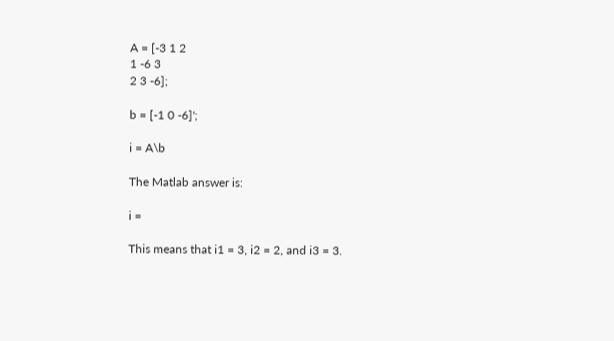A = [-3 1 2
1 -6 3
2 3 -6];

b = [-1 0 -6]';

i = A\b

The Matlab answer is:

i =

This means that i1 = 3, i2 = 2, and i3 = 3.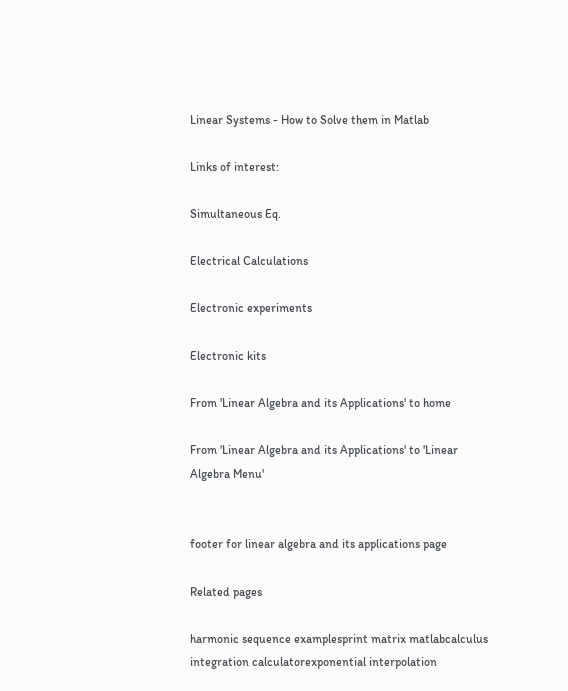Linear Systems - How to Solve them in Matlab

Links of interest:

Simultaneous Eq.

Electrical Calculations

Electronic experiments

Electronic kits

From 'Linear Algebra and its Applications' to home

From 'Linear Algebra and its Applications' to 'Linear Algebra Menu'


footer for linear algebra and its applications page

Related pages

harmonic sequence examplesprint matrix matlabcalculus integration calculatorexponential interpolation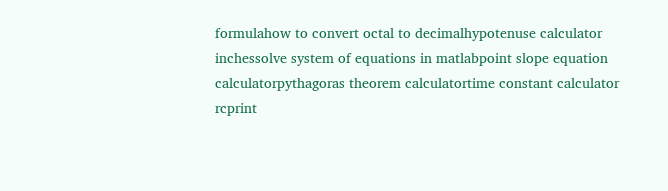formulahow to convert octal to decimalhypotenuse calculator inchessolve system of equations in matlabpoint slope equation calculatorpythagoras theorem calculatortime constant calculator rcprint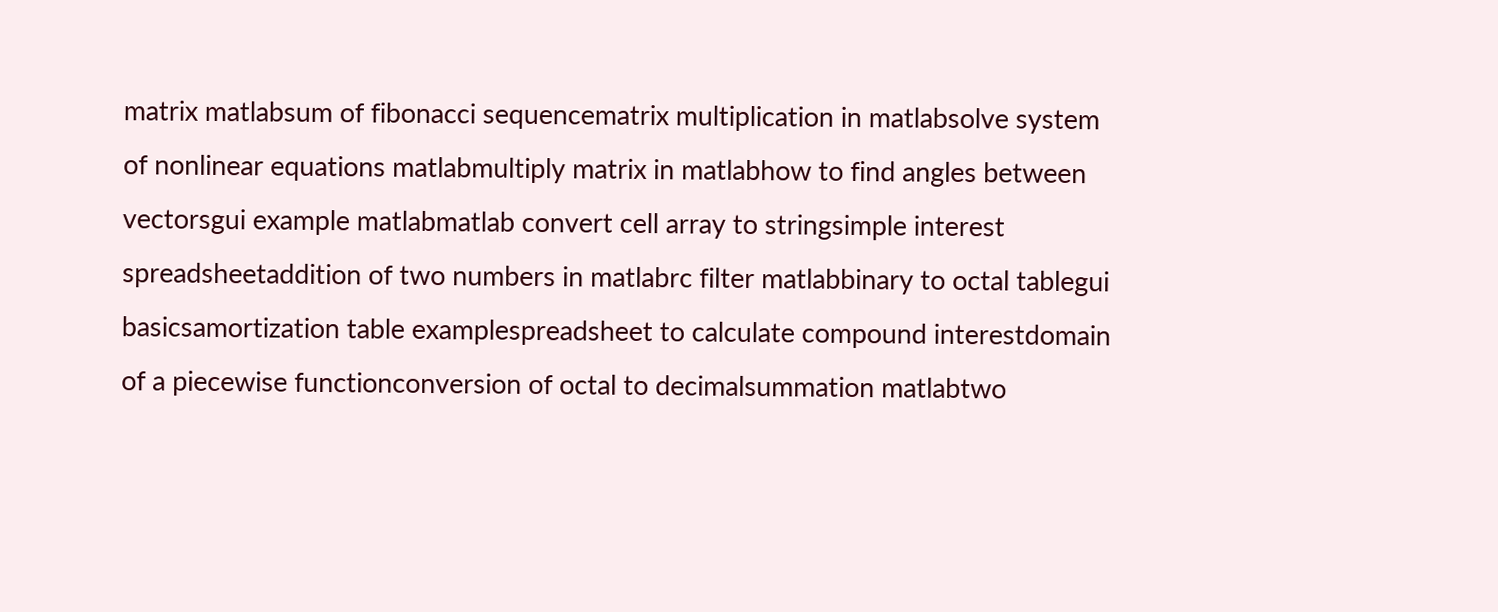matrix matlabsum of fibonacci sequencematrix multiplication in matlabsolve system of nonlinear equations matlabmultiply matrix in matlabhow to find angles between vectorsgui example matlabmatlab convert cell array to stringsimple interest spreadsheetaddition of two numbers in matlabrc filter matlabbinary to octal tablegui basicsamortization table examplespreadsheet to calculate compound interestdomain of a piecewise functionconversion of octal to decimalsummation matlabtwo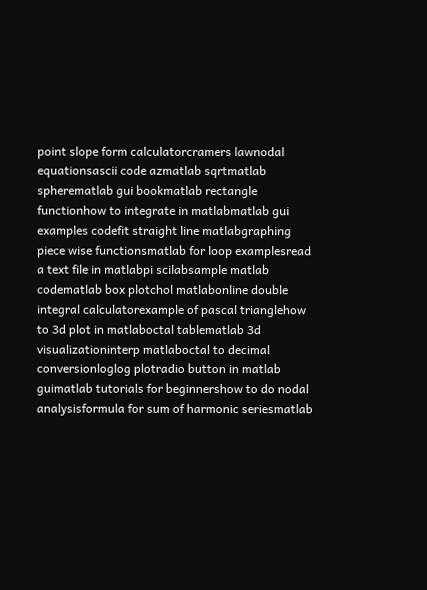point slope form calculatorcramers lawnodal equationsascii code azmatlab sqrtmatlab spherematlab gui bookmatlab rectangle functionhow to integrate in matlabmatlab gui examples codefit straight line matlabgraphing piece wise functionsmatlab for loop examplesread a text file in matlabpi scilabsample matlab codematlab box plotchol matlabonline double integral calculatorexample of pascal trianglehow to 3d plot in matlaboctal tablematlab 3d visualizationinterp matlaboctal to decimal conversionloglog plotradio button in matlab guimatlab tutorials for beginnershow to do nodal analysisformula for sum of harmonic seriesmatlab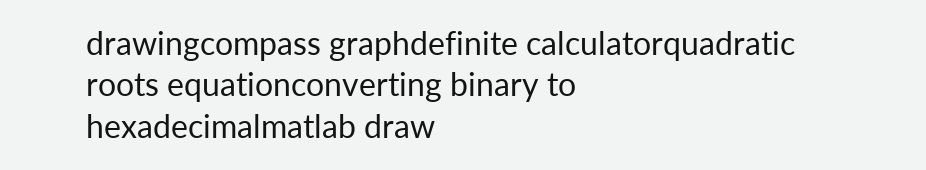drawingcompass graphdefinite calculatorquadratic roots equationconverting binary to hexadecimalmatlab draw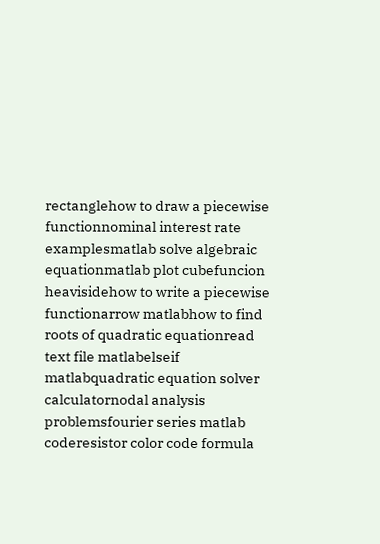rectanglehow to draw a piecewise functionnominal interest rate examplesmatlab solve algebraic equationmatlab plot cubefuncion heavisidehow to write a piecewise functionarrow matlabhow to find roots of quadratic equationread text file matlabelseif matlabquadratic equation solver calculatornodal analysis problemsfourier series matlab coderesistor color code formula